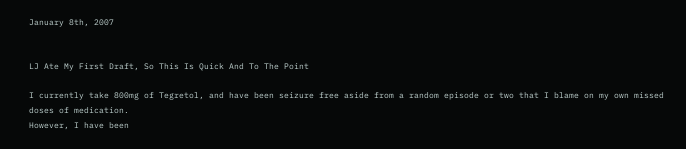January 8th, 2007


LJ Ate My First Draft, So This Is Quick And To The Point

I currently take 800mg of Tegretol, and have been seizure free aside from a random episode or two that I blame on my own missed doses of medication.
However, I have been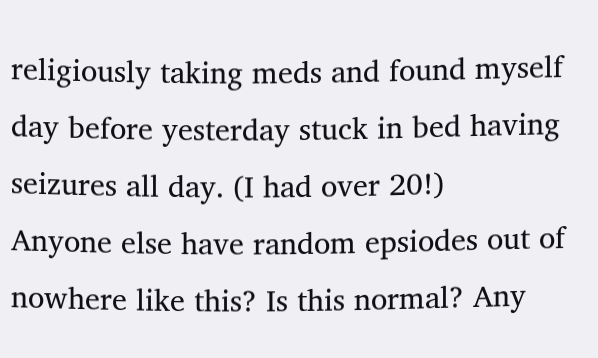religiously taking meds and found myself day before yesterday stuck in bed having seizures all day. (I had over 20!)
Anyone else have random epsiodes out of nowhere like this? Is this normal? Any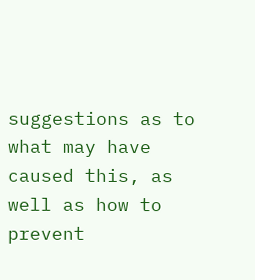suggestions as to what may have caused this, as well as how to prevent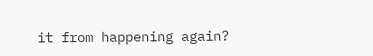it from happening again?